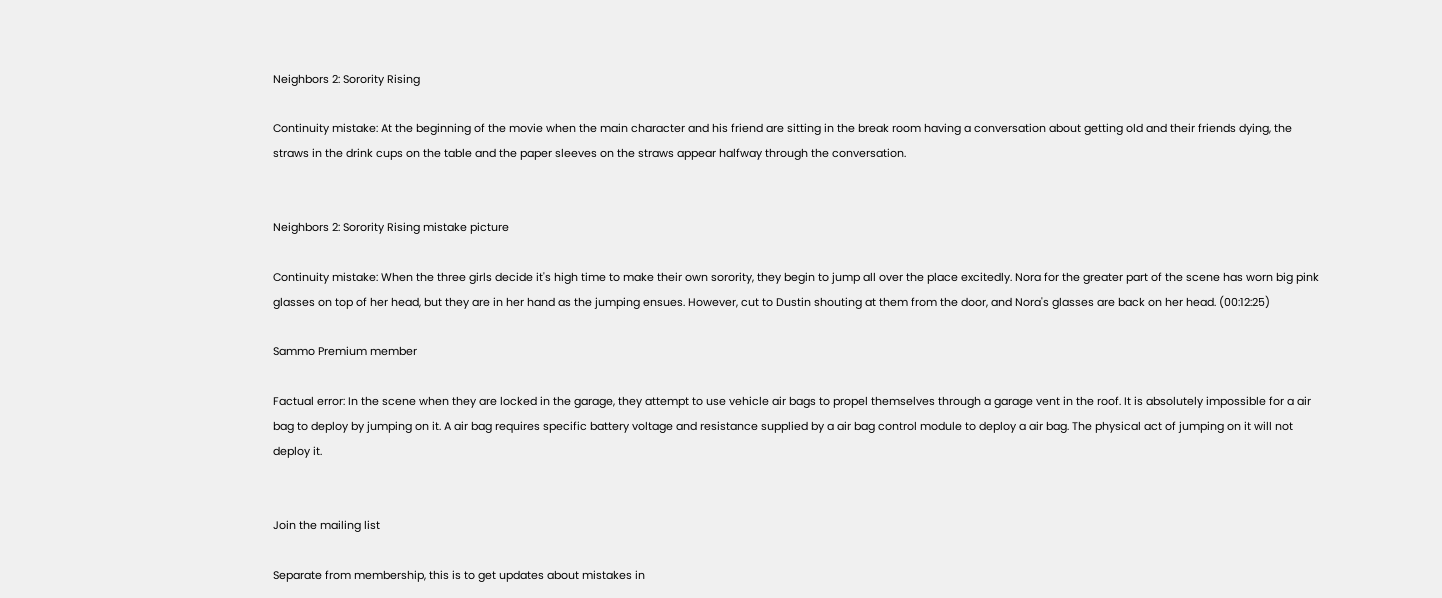Neighbors 2: Sorority Rising

Continuity mistake: At the beginning of the movie when the main character and his friend are sitting in the break room having a conversation about getting old and their friends dying, the straws in the drink cups on the table and the paper sleeves on the straws appear halfway through the conversation.


Neighbors 2: Sorority Rising mistake picture

Continuity mistake: When the three girls decide it's high time to make their own sorority, they begin to jump all over the place excitedly. Nora for the greater part of the scene has worn big pink glasses on top of her head, but they are in her hand as the jumping ensues. However, cut to Dustin shouting at them from the door, and Nora's glasses are back on her head. (00:12:25)

Sammo Premium member

Factual error: In the scene when they are locked in the garage, they attempt to use vehicle air bags to propel themselves through a garage vent in the roof. It is absolutely impossible for a air bag to deploy by jumping on it. A air bag requires specific battery voltage and resistance supplied by a air bag control module to deploy a air bag. The physical act of jumping on it will not deploy it.


Join the mailing list

Separate from membership, this is to get updates about mistakes in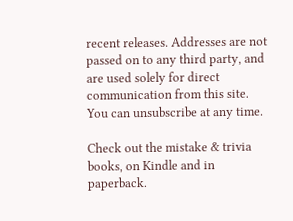recent releases. Addresses are not passed on to any third party, and are used solely for direct communication from this site. You can unsubscribe at any time.

Check out the mistake & trivia books, on Kindle and in paperback.